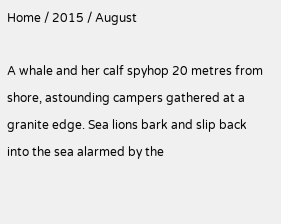Home / 2015 / August

A whale and her calf spyhop 20 metres from shore, astounding campers gathered at a granite edge. Sea lions bark and slip back into the sea alarmed by the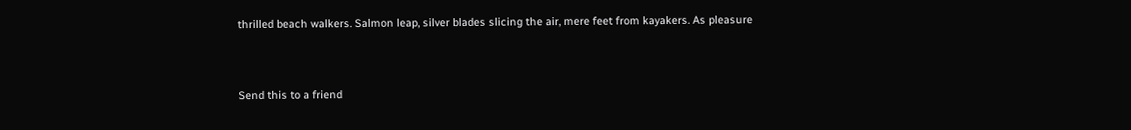thrilled beach walkers. Salmon leap, silver blades slicing the air, mere feet from kayakers. As pleasure


Send this to a friend